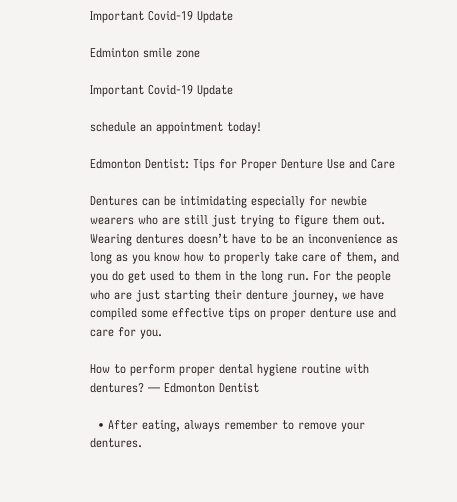Important Covid-19 Update

Edminton smile zone

Important Covid-19 Update

schedule an appointment today!

Edmonton Dentist: Tips for Proper Denture Use and Care

Dentures can be intimidating especially for newbie wearers who are still just trying to figure them out. Wearing dentures doesn’t have to be an inconvenience as long as you know how to properly take care of them, and you do get used to them in the long run. For the people who are just starting their denture journey, we have compiled some effective tips on proper denture use and care for you.

How to perform proper dental hygiene routine with dentures? — Edmonton Dentist

  • After eating, always remember to remove your dentures.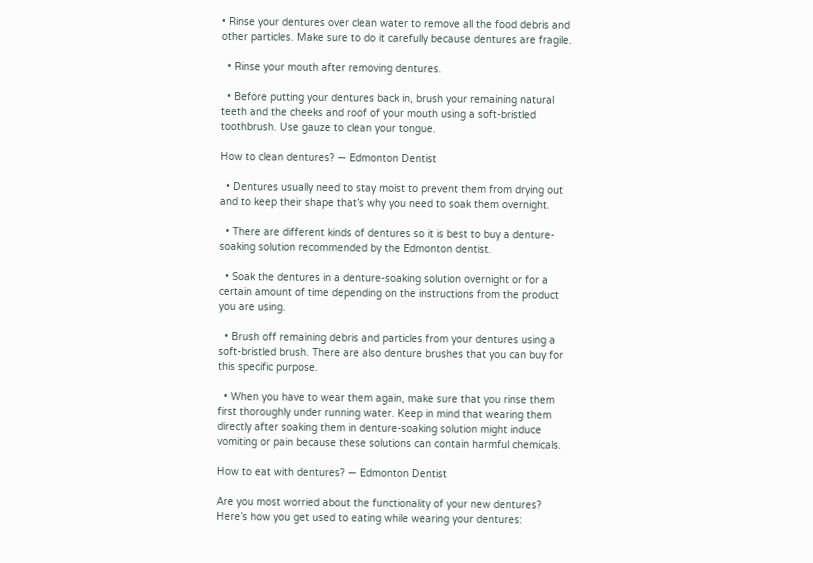• Rinse your dentures over clean water to remove all the food debris and other particles. Make sure to do it carefully because dentures are fragile.

  • Rinse your mouth after removing dentures.

  • Before putting your dentures back in, brush your remaining natural teeth and the cheeks and roof of your mouth using a soft-bristled toothbrush. Use gauze to clean your tongue.

How to clean dentures? — Edmonton Dentist

  • Dentures usually need to stay moist to prevent them from drying out and to keep their shape that’s why you need to soak them overnight.

  • There are different kinds of dentures so it is best to buy a denture-soaking solution recommended by the Edmonton dentist.

  • Soak the dentures in a denture-soaking solution overnight or for a certain amount of time depending on the instructions from the product you are using.

  • Brush off remaining debris and particles from your dentures using a soft-bristled brush. There are also denture brushes that you can buy for this specific purpose.

  • When you have to wear them again, make sure that you rinse them first thoroughly under running water. Keep in mind that wearing them directly after soaking them in denture-soaking solution might induce vomiting or pain because these solutions can contain harmful chemicals.

How to eat with dentures? — Edmonton Dentist

Are you most worried about the functionality of your new dentures? Here’s how you get used to eating while wearing your dentures: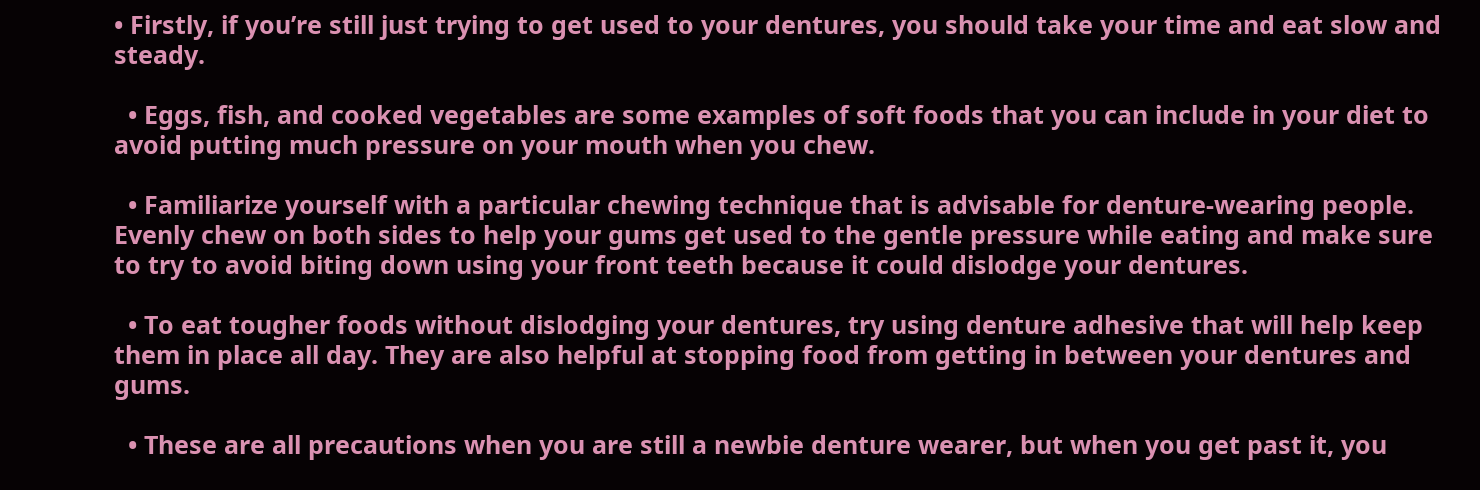• Firstly, if you’re still just trying to get used to your dentures, you should take your time and eat slow and steady.

  • Eggs, fish, and cooked vegetables are some examples of soft foods that you can include in your diet to avoid putting much pressure on your mouth when you chew.

  • Familiarize yourself with a particular chewing technique that is advisable for denture-wearing people. Evenly chew on both sides to help your gums get used to the gentle pressure while eating and make sure to try to avoid biting down using your front teeth because it could dislodge your dentures.

  • To eat tougher foods without dislodging your dentures, try using denture adhesive that will help keep them in place all day. They are also helpful at stopping food from getting in between your dentures and gums.

  • These are all precautions when you are still a newbie denture wearer, but when you get past it, you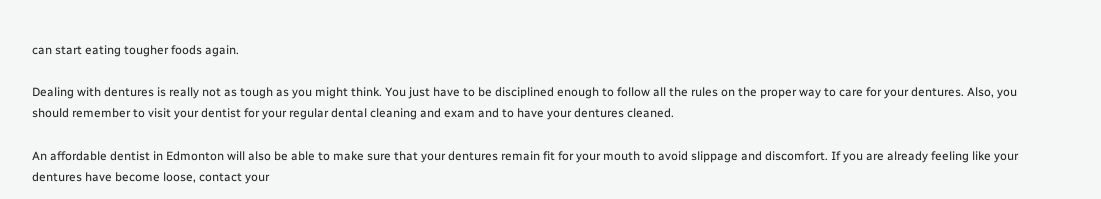can start eating tougher foods again.

Dealing with dentures is really not as tough as you might think. You just have to be disciplined enough to follow all the rules on the proper way to care for your dentures. Also, you should remember to visit your dentist for your regular dental cleaning and exam and to have your dentures cleaned.

An affordable dentist in Edmonton will also be able to make sure that your dentures remain fit for your mouth to avoid slippage and discomfort. If you are already feeling like your dentures have become loose, contact your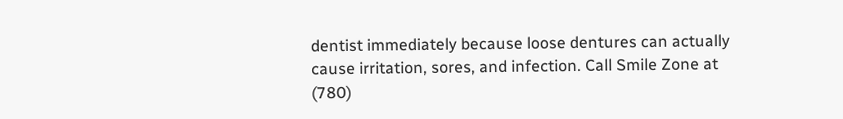dentist immediately because loose dentures can actually cause irritation, sores, and infection. Call Smile Zone at (780)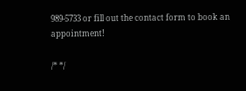989-5733 or fill out the contact form to book an appointment!

/* */